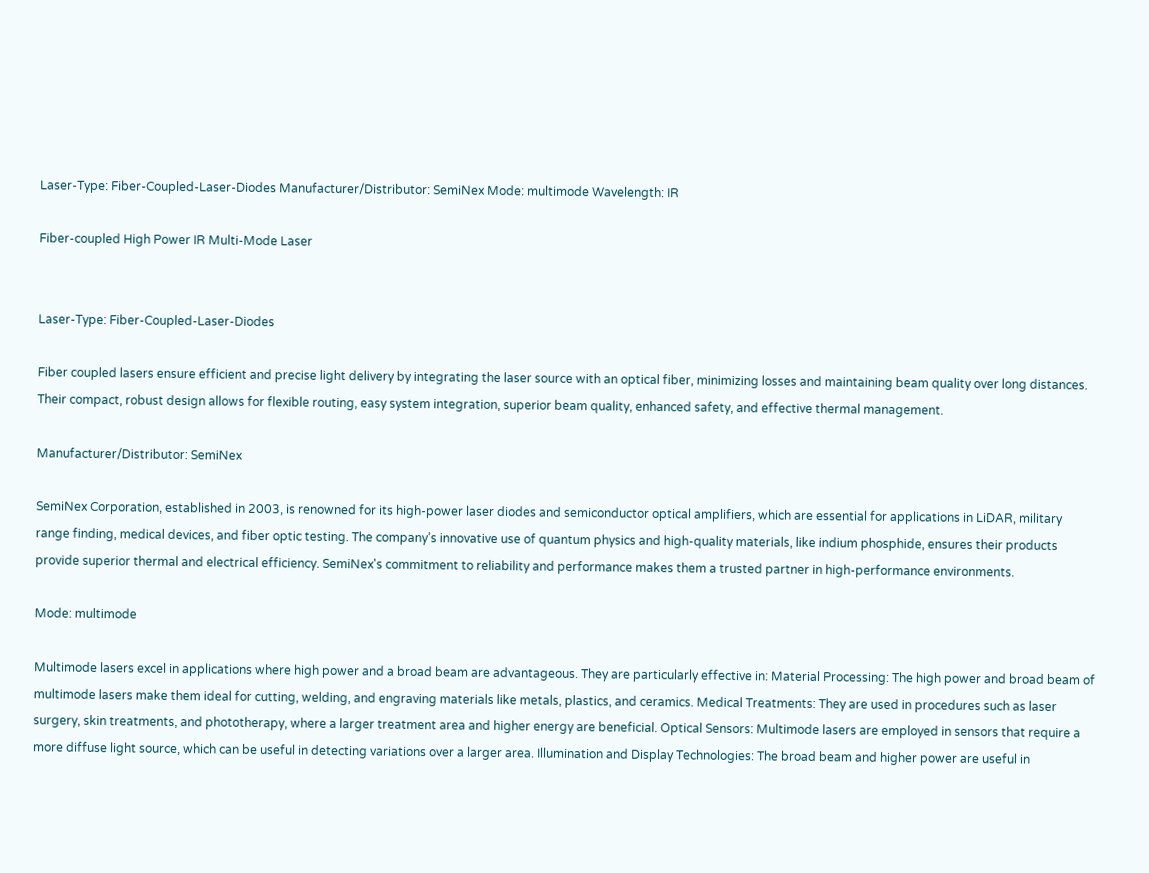Laser-Type: Fiber-Coupled-Laser-Diodes Manufacturer/Distributor: SemiNex Mode: multimode Wavelength: IR

Fiber-coupled High Power IR Multi-Mode Laser


Laser-Type: Fiber-Coupled-Laser-Diodes

Fiber coupled lasers ensure efficient and precise light delivery by integrating the laser source with an optical fiber, minimizing losses and maintaining beam quality over long distances. Their compact, robust design allows for flexible routing, easy system integration, superior beam quality, enhanced safety, and effective thermal management.

Manufacturer/Distributor: SemiNex

SemiNex Corporation, established in 2003, is renowned for its high-power laser diodes and semiconductor optical amplifiers, which are essential for applications in LiDAR, military range finding, medical devices, and fiber optic testing. The company’s innovative use of quantum physics and high-quality materials, like indium phosphide, ensures their products provide superior thermal and electrical efficiency. SemiNex's commitment to reliability and performance makes them a trusted partner in high-performance environments.

Mode: multimode

Multimode lasers excel in applications where high power and a broad beam are advantageous. They are particularly effective in: Material Processing: The high power and broad beam of multimode lasers make them ideal for cutting, welding, and engraving materials like metals, plastics, and ceramics. Medical Treatments: They are used in procedures such as laser surgery, skin treatments, and phototherapy, where a larger treatment area and higher energy are beneficial. Optical Sensors: Multimode lasers are employed in sensors that require a more diffuse light source, which can be useful in detecting variations over a larger area. Illumination and Display Technologies: The broad beam and higher power are useful in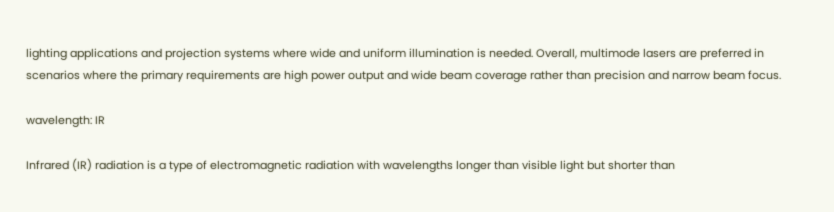lighting applications and projection systems where wide and uniform illumination is needed. Overall, multimode lasers are preferred in scenarios where the primary requirements are high power output and wide beam coverage rather than precision and narrow beam focus.

wavelength: IR

Infrared (IR) radiation is a type of electromagnetic radiation with wavelengths longer than visible light but shorter than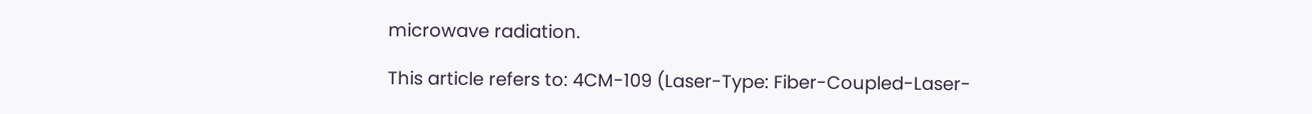microwave radiation.

This article refers to: 4CM-109 (Laser-Type: Fiber-Coupled-Laser-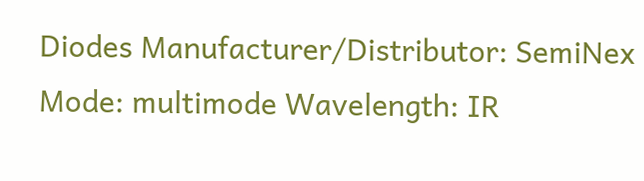Diodes Manufacturer/Distributor: SemiNex Mode: multimode Wavelength: IR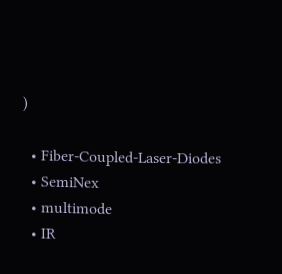)

  • Fiber-Coupled-Laser-Diodes
  • SemiNex
  • multimode
  • IR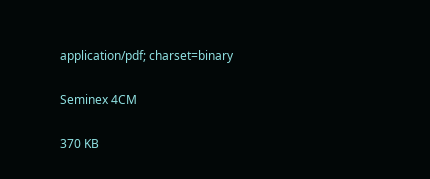application/pdf; charset=binary

Seminex 4CM

370 KB